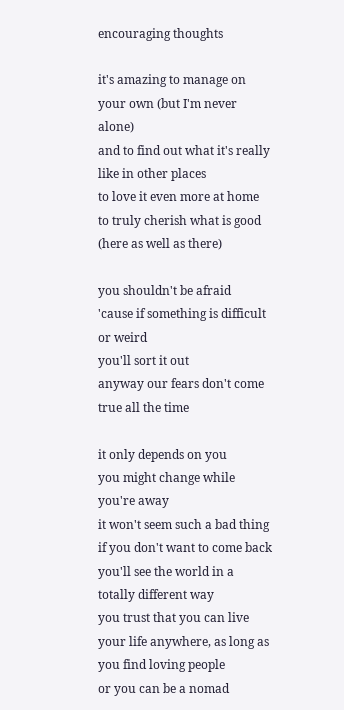encouraging thoughts

it's amazing to manage on your own (but I'm never alone)
and to find out what it's really like in other places
to love it even more at home
to truly cherish what is good (here as well as there)

you shouldn't be afraid
'cause if something is difficult or weird
you'll sort it out
anyway our fears don't come true all the time

it only depends on you
you might change while you're away
it won't seem such a bad thing if you don't want to come back
you'll see the world in a totally different way
you trust that you can live your life anywhere, as long as you find loving people
or you can be a nomad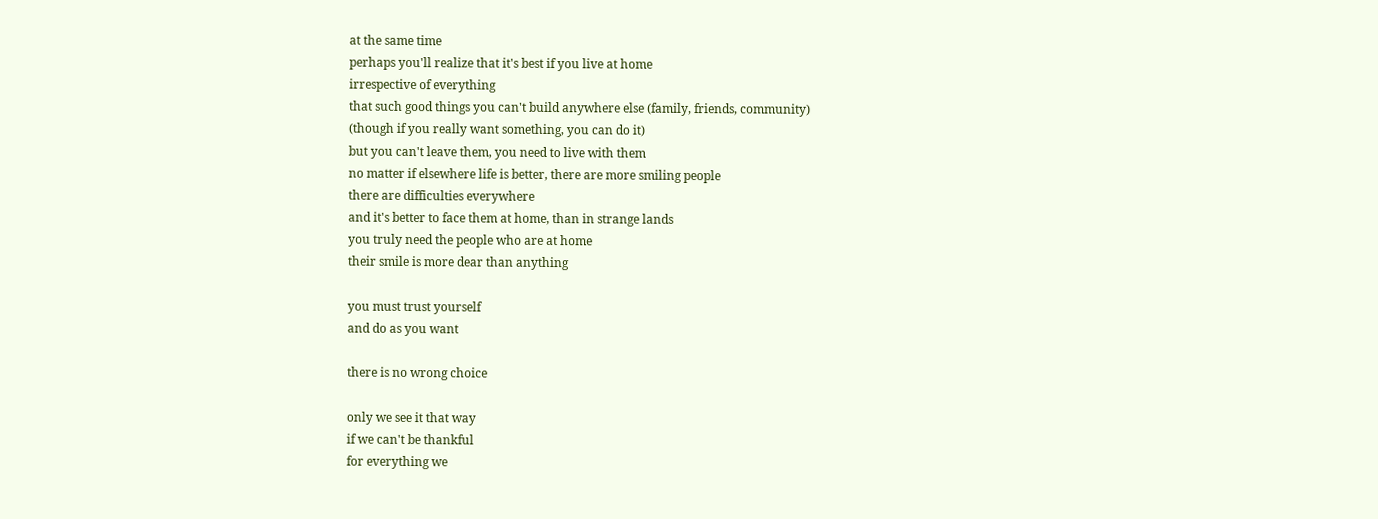at the same time
perhaps you'll realize that it's best if you live at home
irrespective of everything
that such good things you can't build anywhere else (family, friends, community)
(though if you really want something, you can do it)
but you can't leave them, you need to live with them
no matter if elsewhere life is better, there are more smiling people
there are difficulties everywhere
and it's better to face them at home, than in strange lands
you truly need the people who are at home
their smile is more dear than anything

you must trust yourself
and do as you want

there is no wrong choice

only we see it that way
if we can't be thankful
for everything we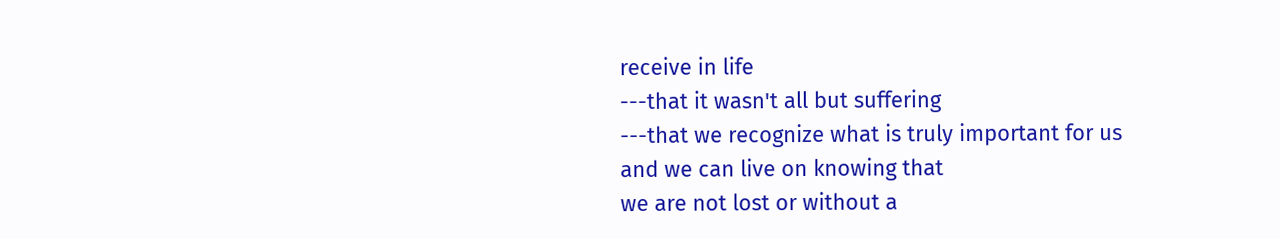receive in life
---that it wasn't all but suffering
---that we recognize what is truly important for us
and we can live on knowing that
we are not lost or without a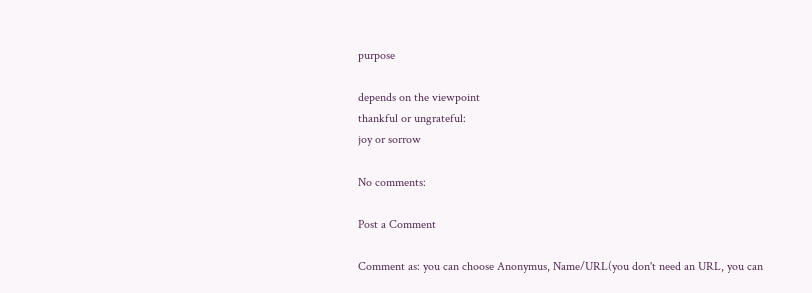purpose

depends on the viewpoint
thankful or ungrateful:
joy or sorrow

No comments:

Post a Comment

Comment as: you can choose Anonymus, Name/URL(you don't need an URL, you can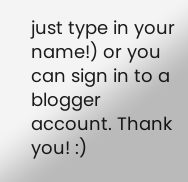just type in your name!) or you can sign in to a blogger account. Thank you! :)